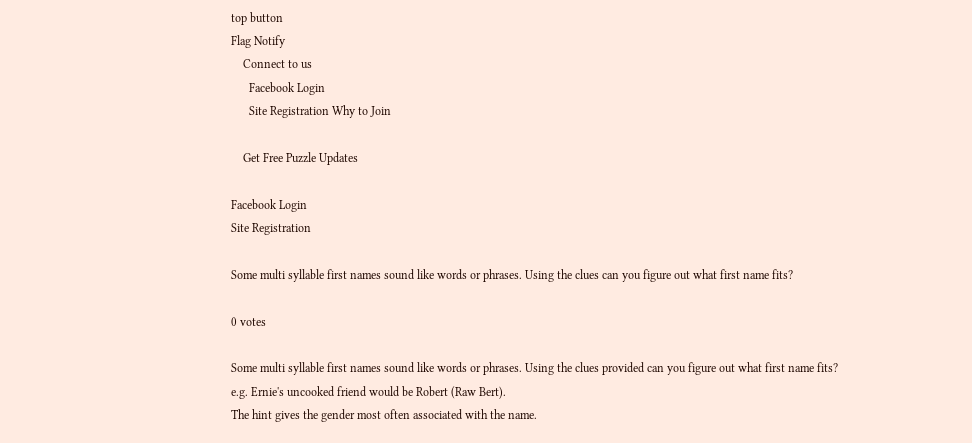top button
Flag Notify
    Connect to us
      Facebook Login
      Site Registration Why to Join

    Get Free Puzzle Updates

Facebook Login
Site Registration

Some multi syllable first names sound like words or phrases. Using the clues can you figure out what first name fits?

0 votes

Some multi syllable first names sound like words or phrases. Using the clues provided can you figure out what first name fits?
e.g. Ernie's uncooked friend would be Robert (Raw Bert).
The hint gives the gender most often associated with the name.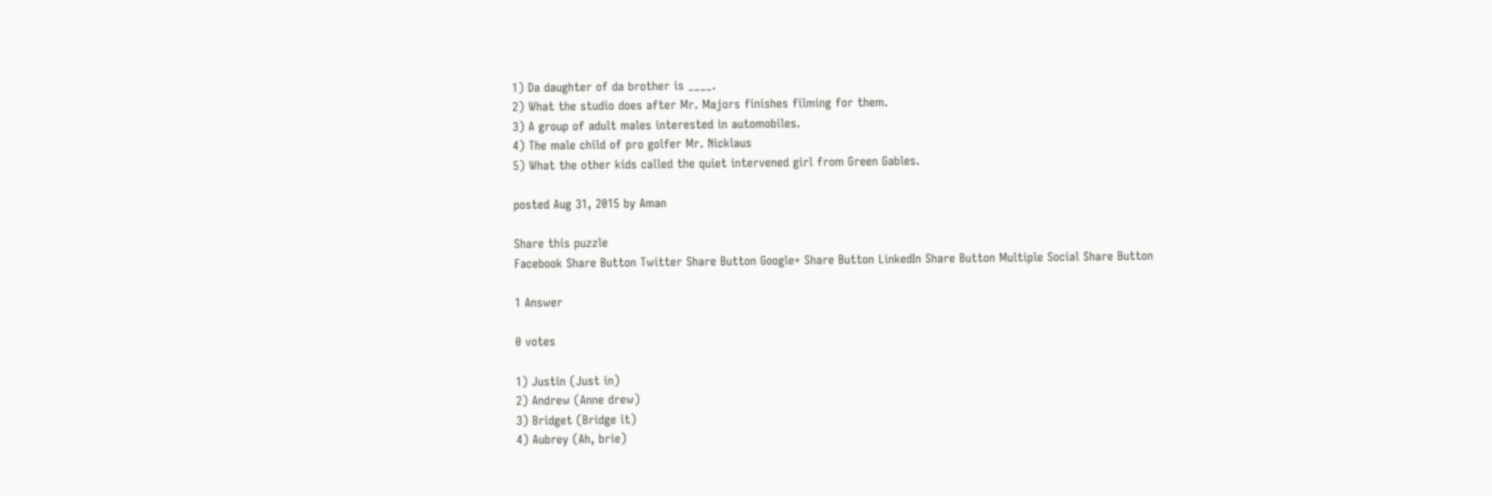1) Da daughter of da brother is ____.
2) What the studio does after Mr. Majors finishes filming for them.
3) A group of adult males interested in automobiles.
4) The male child of pro golfer Mr. Nicklaus
5) What the other kids called the quiet intervened girl from Green Gables.

posted Aug 31, 2015 by Aman

Share this puzzle
Facebook Share Button Twitter Share Button Google+ Share Button LinkedIn Share Button Multiple Social Share Button

1 Answer

0 votes

1) Justin (Just in)
2) Andrew (Anne drew)
3) Bridget (Bridge it)
4) Aubrey (Ah, brie)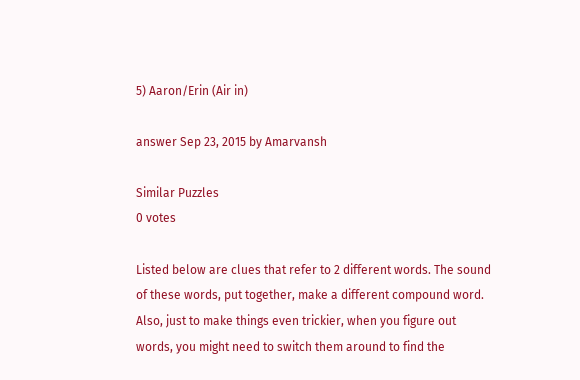5) Aaron/Erin (Air in)

answer Sep 23, 2015 by Amarvansh

Similar Puzzles
0 votes

Listed below are clues that refer to 2 different words. The sound of these words, put together, make a different compound word. Also, just to make things even trickier, when you figure out words, you might need to switch them around to find the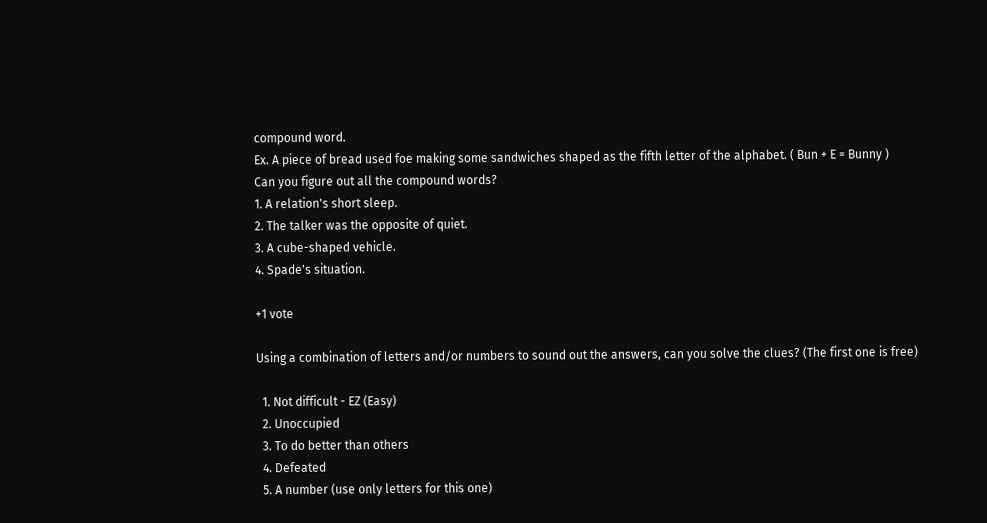compound word.
Ex. A piece of bread used foe making some sandwiches shaped as the fifth letter of the alphabet. ( Bun + E = Bunny )
Can you figure out all the compound words?
1. A relation's short sleep.
2. The talker was the opposite of quiet.
3. A cube-shaped vehicle.
4. Spade's situation.

+1 vote

Using a combination of letters and/or numbers to sound out the answers, can you solve the clues? (The first one is free)

  1. Not difficult - EZ (Easy)
  2. Unoccupied
  3. To do better than others
  4. Defeated
  5. A number (use only letters for this one)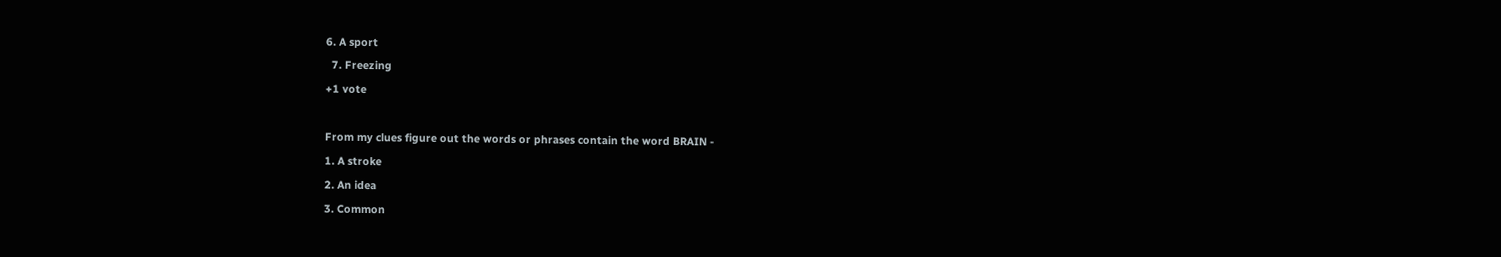6. A sport
  7. Freezing
+1 vote

From my clues figure out the words or phrases contain the word BRAIN -
1. A stroke
2. An idea
3. Common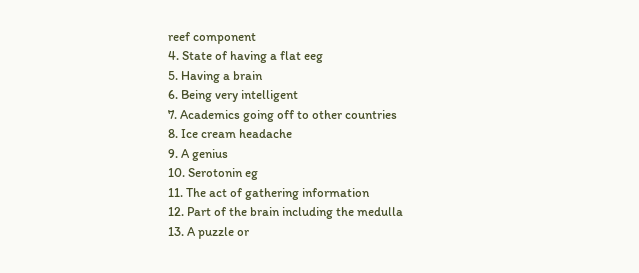reef component
4. State of having a flat eeg
5. Having a brain
6. Being very intelligent
7. Academics going off to other countries
8. Ice cream headache
9. A genius
10. Serotonin eg
11. The act of gathering information
12. Part of the brain including the medulla
13. A puzzle or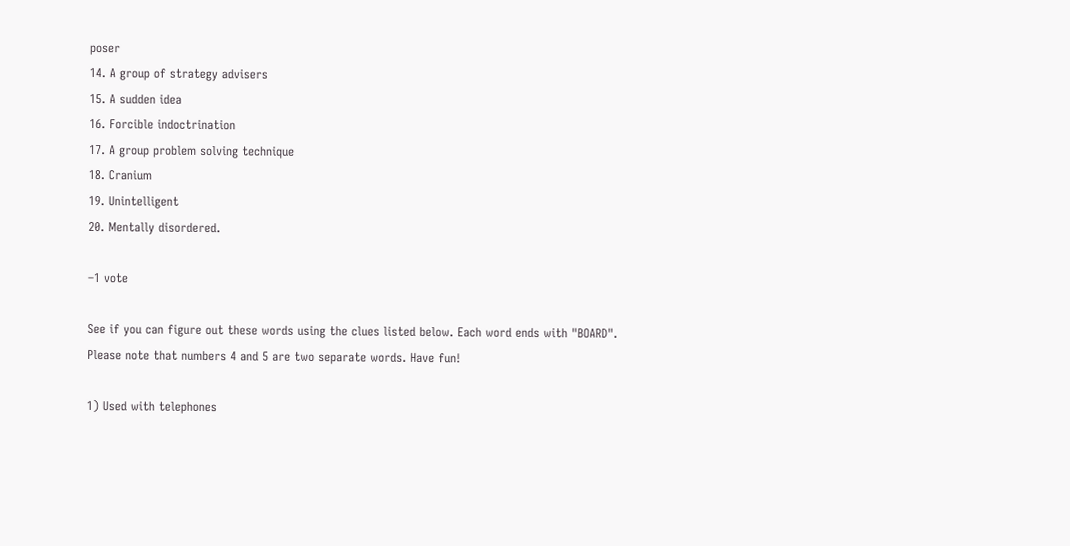poser
14. A group of strategy advisers
15. A sudden idea
16. Forcible indoctrination
17. A group problem solving technique
18. Cranium
19. Unintelligent
20. Mentally disordered.

–1 vote

See if you can figure out these words using the clues listed below. Each word ends with "BOARD".
Please note that numbers 4 and 5 are two separate words. Have fun!

1) Used with telephones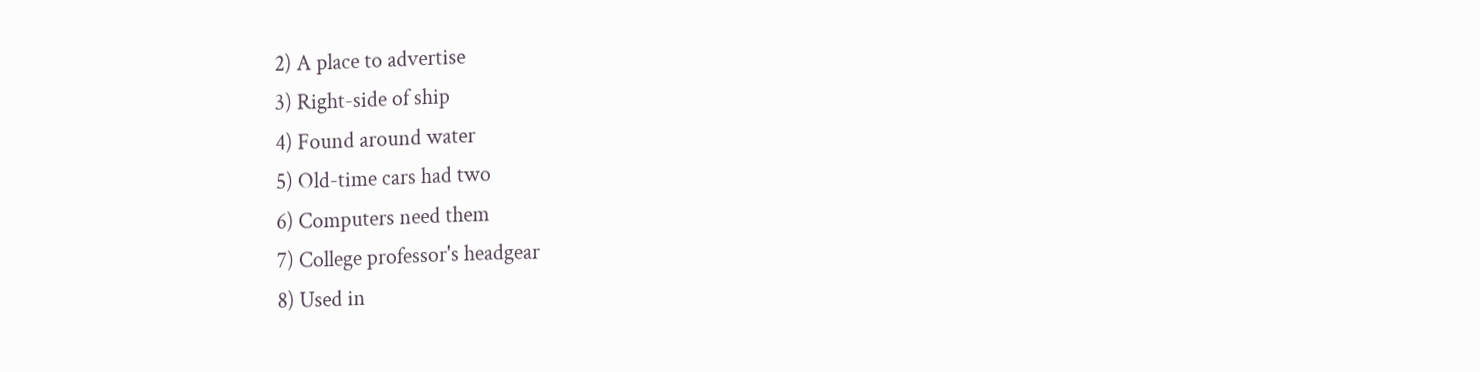2) A place to advertise
3) Right-side of ship
4) Found around water
5) Old-time cars had two
6) Computers need them
7) College professor's headgear
8) Used in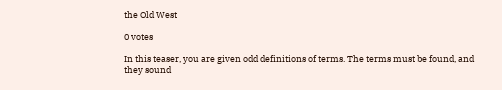the Old West

0 votes

In this teaser, you are given odd definitions of terms. The terms must be found, and they sound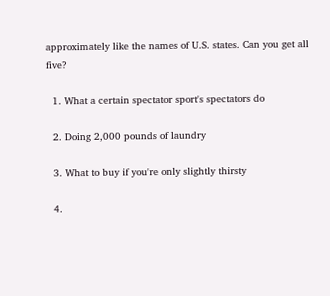approximately like the names of U.S. states. Can you get all five?

  1. What a certain spectator sport's spectators do

  2. Doing 2,000 pounds of laundry

  3. What to buy if you're only slightly thirsty

  4.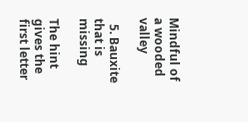Mindful of a wooded valley

  5. Bauxite that is missing

The hint gives the first letter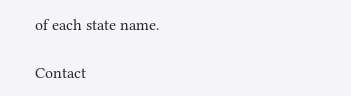of each state name.

Contact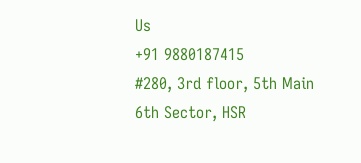Us
+91 9880187415
#280, 3rd floor, 5th Main
6th Sector, HSR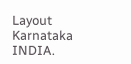Layout
Karnataka INDIA.